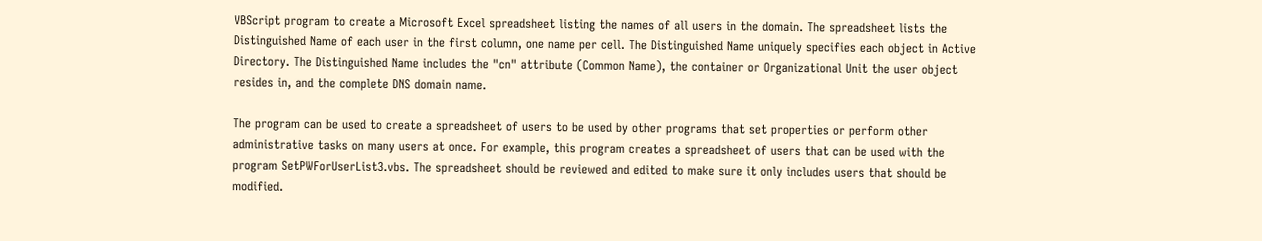VBScript program to create a Microsoft Excel spreadsheet listing the names of all users in the domain. The spreadsheet lists the Distinguished Name of each user in the first column, one name per cell. The Distinguished Name uniquely specifies each object in Active Directory. The Distinguished Name includes the "cn" attribute (Common Name), the container or Organizational Unit the user object resides in, and the complete DNS domain name.

The program can be used to create a spreadsheet of users to be used by other programs that set properties or perform other administrative tasks on many users at once. For example, this program creates a spreadsheet of users that can be used with the program SetPWForUserList3.vbs. The spreadsheet should be reviewed and edited to make sure it only includes users that should be modified.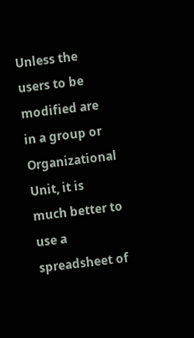Unless the users to be modified are in a group or Organizational Unit, it is much better to use a spreadsheet of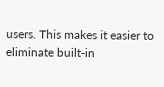users. This makes it easier to eliminate built-in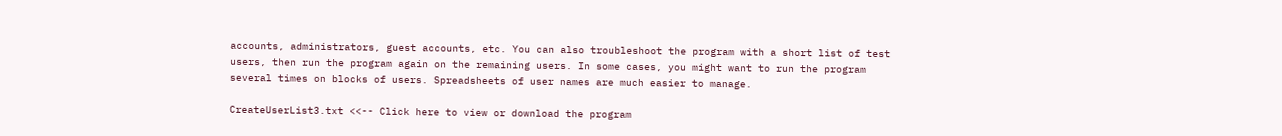accounts, administrators, guest accounts, etc. You can also troubleshoot the program with a short list of test users, then run the program again on the remaining users. In some cases, you might want to run the program several times on blocks of users. Spreadsheets of user names are much easier to manage.

CreateUserList3.txt <<-- Click here to view or download the program